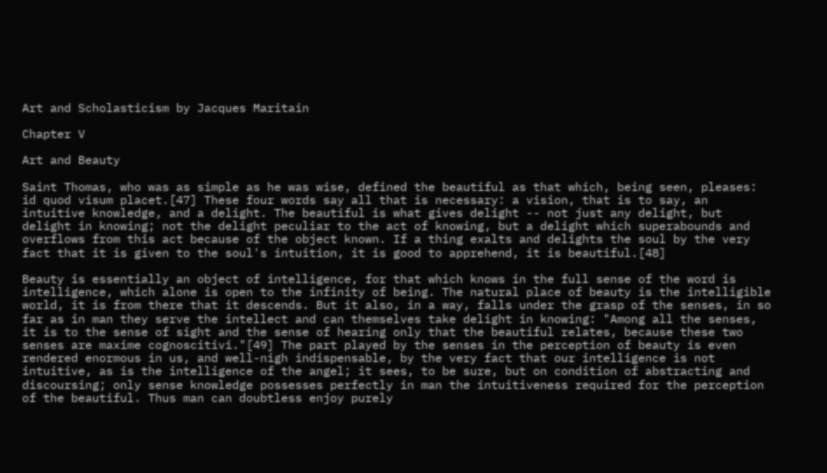Art and Scholasticism by Jacques Maritain

Chapter V

Art and Beauty

Saint Thomas, who was as simple as he was wise, defined the beautiful as that which, being seen, pleases: id quod visum placet.[47] These four words say all that is necessary: a vision, that is to say, an intuitive knowledge, and a delight. The beautiful is what gives delight -- not just any delight, but delight in knowing; not the delight peculiar to the act of knowing, but a delight which superabounds and overflows from this act because of the object known. If a thing exalts and delights the soul by the very fact that it is given to the soul's intuition, it is good to apprehend, it is beautiful.[48]

Beauty is essentially an object of intelligence, for that which knows in the full sense of the word is intelligence, which alone is open to the infinity of being. The natural place of beauty is the intelligible world, it is from there that it descends. But it also, in a way, falls under the grasp of the senses, in so far as in man they serve the intellect and can themselves take delight in knowing: "Among all the senses, it is to the sense of sight and the sense of hearing only that the beautiful relates, because these two senses are maxime cognoscitivi."[49] The part played by the senses in the perception of beauty is even rendered enormous in us, and well-nigh indispensable, by the very fact that our intelligence is not intuitive, as is the intelligence of the angel; it sees, to be sure, but on condition of abstracting and discoursing; only sense knowledge possesses perfectly in man the intuitiveness required for the perception of the beautiful. Thus man can doubtless enjoy purely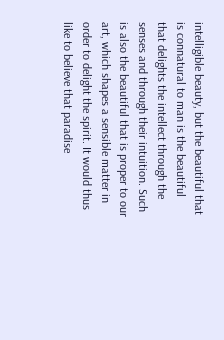intelligible beauty, but the beautiful that is connatural to man is the beautiful that delights the intellect through the senses and through their intuition. Such is also the beautiful that is proper to our art, which shapes a sensible matter in order to delight the spirit. It would thus like to believe that paradise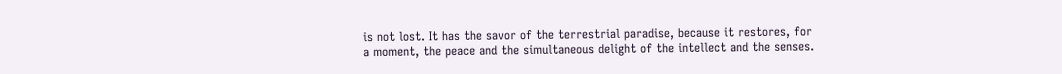is not lost. It has the savor of the terrestrial paradise, because it restores, for a moment, the peace and the simultaneous delight of the intellect and the senses.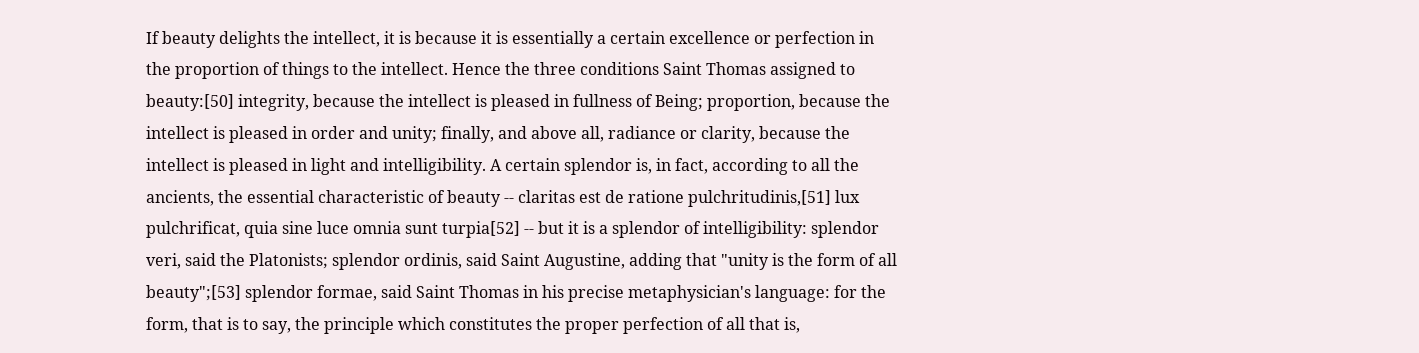If beauty delights the intellect, it is because it is essentially a certain excellence or perfection in the proportion of things to the intellect. Hence the three conditions Saint Thomas assigned to beauty:[50] integrity, because the intellect is pleased in fullness of Being; proportion, because the intellect is pleased in order and unity; finally, and above all, radiance or clarity, because the intellect is pleased in light and intelligibility. A certain splendor is, in fact, according to all the ancients, the essential characteristic of beauty -- claritas est de ratione pulchritudinis,[51] lux pulchrificat, quia sine luce omnia sunt turpia[52] -- but it is a splendor of intelligibility: splendor veri, said the Platonists; splendor ordinis, said Saint Augustine, adding that "unity is the form of all beauty";[53] splendor formae, said Saint Thomas in his precise metaphysician's language: for the form, that is to say, the principle which constitutes the proper perfection of all that is,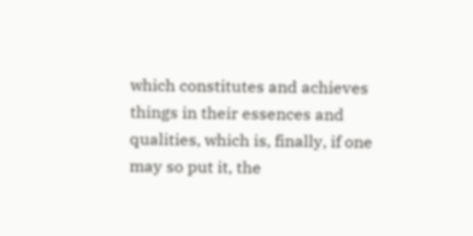which constitutes and achieves things in their essences and qualities, which is, finally, if one may so put it, the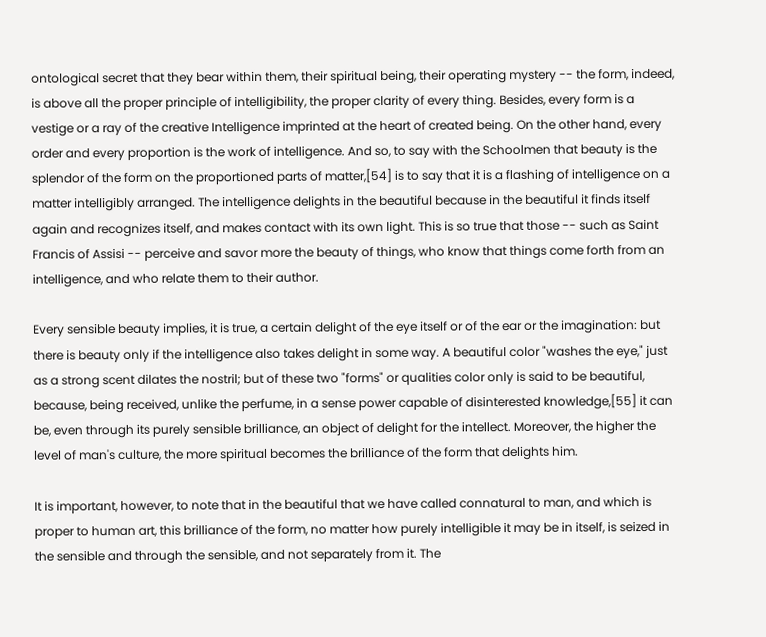ontological secret that they bear within them, their spiritual being, their operating mystery -- the form, indeed, is above all the proper principle of intelligibility, the proper clarity of every thing. Besides, every form is a vestige or a ray of the creative Intelligence imprinted at the heart of created being. On the other hand, every order and every proportion is the work of intelligence. And so, to say with the Schoolmen that beauty is the splendor of the form on the proportioned parts of matter,[54] is to say that it is a flashing of intelligence on a matter intelligibly arranged. The intelligence delights in the beautiful because in the beautiful it finds itself again and recognizes itself, and makes contact with its own light. This is so true that those -- such as Saint Francis of Assisi -- perceive and savor more the beauty of things, who know that things come forth from an intelligence, and who relate them to their author.

Every sensible beauty implies, it is true, a certain delight of the eye itself or of the ear or the imagination: but there is beauty only if the intelligence also takes delight in some way. A beautiful color "washes the eye," just as a strong scent dilates the nostril; but of these two "forms" or qualities color only is said to be beautiful, because, being received, unlike the perfume, in a sense power capable of disinterested knowledge,[55] it can be, even through its purely sensible brilliance, an object of delight for the intellect. Moreover, the higher the level of man's culture, the more spiritual becomes the brilliance of the form that delights him.

It is important, however, to note that in the beautiful that we have called connatural to man, and which is proper to human art, this brilliance of the form, no matter how purely intelligible it may be in itself, is seized in the sensible and through the sensible, and not separately from it. The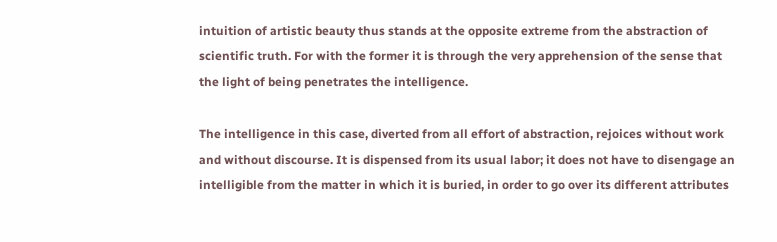intuition of artistic beauty thus stands at the opposite extreme from the abstraction of scientific truth. For with the former it is through the very apprehension of the sense that the light of being penetrates the intelligence.

The intelligence in this case, diverted from all effort of abstraction, rejoices without work and without discourse. It is dispensed from its usual labor; it does not have to disengage an intelligible from the matter in which it is buried, in order to go over its different attributes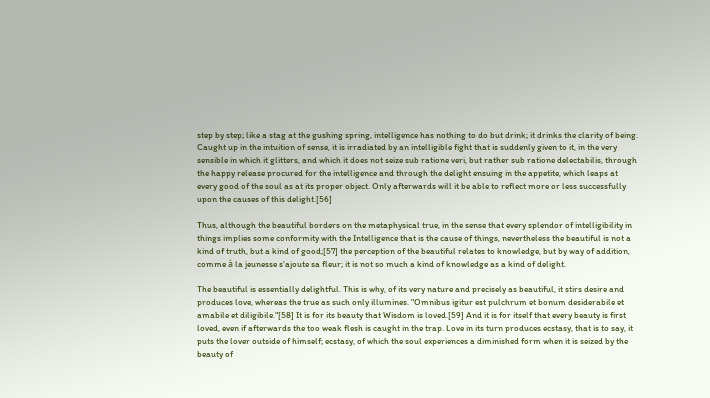step by step; like a stag at the gushing spring, intelligence has nothing to do but drink; it drinks the clarity of being. Caught up in the intuition of sense, it is irradiated by an intelligible fight that is suddenly given to it, in the very sensible in which it glitters, and which it does not seize sub ratione veri, but rather sub ratione delectabilis, through the happy release procured for the intelligence and through the delight ensuing in the appetite, which leaps at every good of the soul as at its proper object. Only afterwards will it be able to reflect more or less successfully upon the causes of this delight.[56]

Thus, although the beautiful borders on the metaphysical true, in the sense that every splendor of intelligibility in things implies some conformity with the Intelligence that is the cause of things, nevertheless the beautiful is not a kind of truth, but a kind of good;[57] the perception of the beautiful relates to knowledge, but by way of addition, comme à la jeunesse s'ajoute sa fleur; it is not so much a kind of knowledge as a kind of delight.

The beautiful is essentially delightful. This is why, of its very nature and precisely as beautiful, it stirs desire and produces love, whereas the true as such only illumines. "Omnibus igitur est pulchrum et bonum desiderabile et amabile et diligibile."[58] It is for its beauty that Wisdom is loved.[59] And it is for itself that every beauty is first loved, even if afterwards the too weak flesh is caught in the trap. Love in its turn produces ecstasy, that is to say, it puts the lover outside of himself; ecstasy, of which the soul experiences a diminished form when it is seized by the beauty of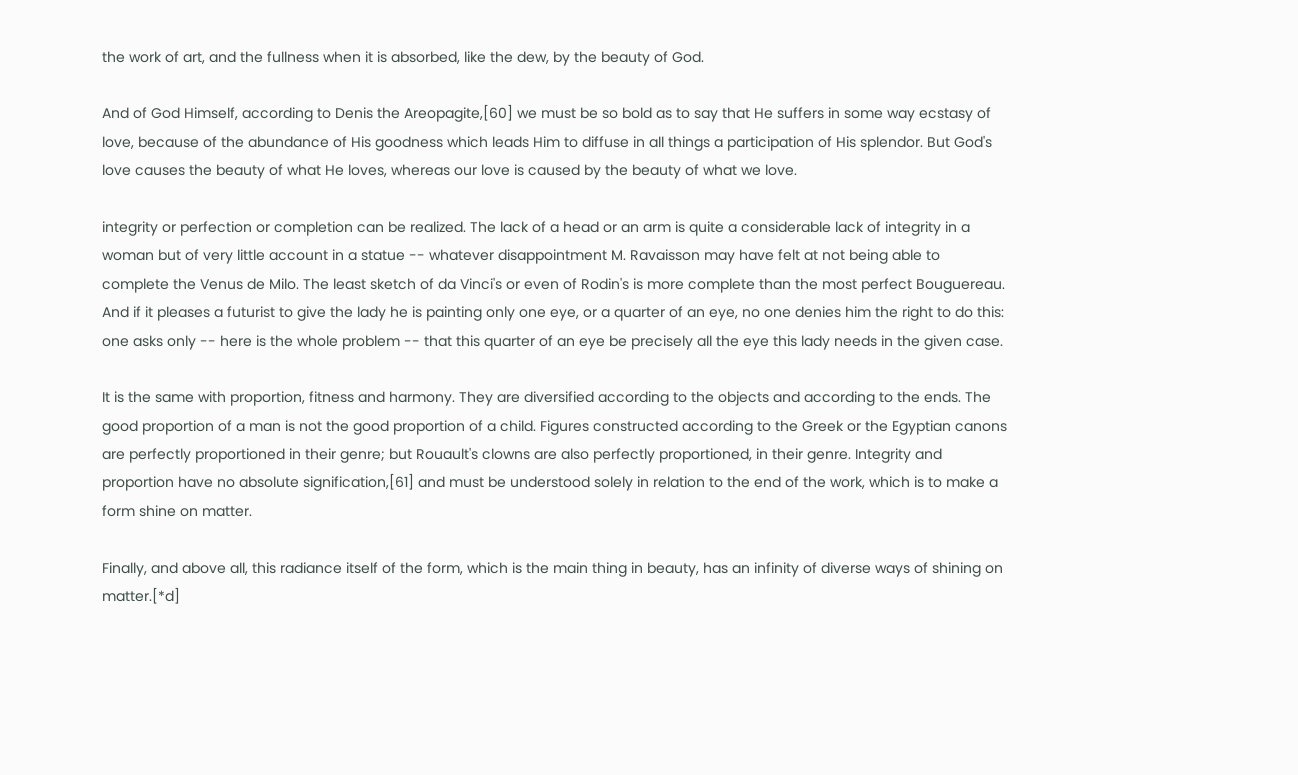the work of art, and the fullness when it is absorbed, like the dew, by the beauty of God.

And of God Himself, according to Denis the Areopagite,[60] we must be so bold as to say that He suffers in some way ecstasy of love, because of the abundance of His goodness which leads Him to diffuse in all things a participation of His splendor. But God's love causes the beauty of what He loves, whereas our love is caused by the beauty of what we love.

integrity or perfection or completion can be realized. The lack of a head or an arm is quite a considerable lack of integrity in a woman but of very little account in a statue -- whatever disappointment M. Ravaisson may have felt at not being able to complete the Venus de Milo. The least sketch of da Vinci's or even of Rodin's is more complete than the most perfect Bouguereau. And if it pleases a futurist to give the lady he is painting only one eye, or a quarter of an eye, no one denies him the right to do this: one asks only -- here is the whole problem -- that this quarter of an eye be precisely all the eye this lady needs in the given case.

It is the same with proportion, fitness and harmony. They are diversified according to the objects and according to the ends. The good proportion of a man is not the good proportion of a child. Figures constructed according to the Greek or the Egyptian canons are perfectly proportioned in their genre; but Rouault's clowns are also perfectly proportioned, in their genre. Integrity and proportion have no absolute signification,[61] and must be understood solely in relation to the end of the work, which is to make a form shine on matter.

Finally, and above all, this radiance itself of the form, which is the main thing in beauty, has an infinity of diverse ways of shining on matter.[*d]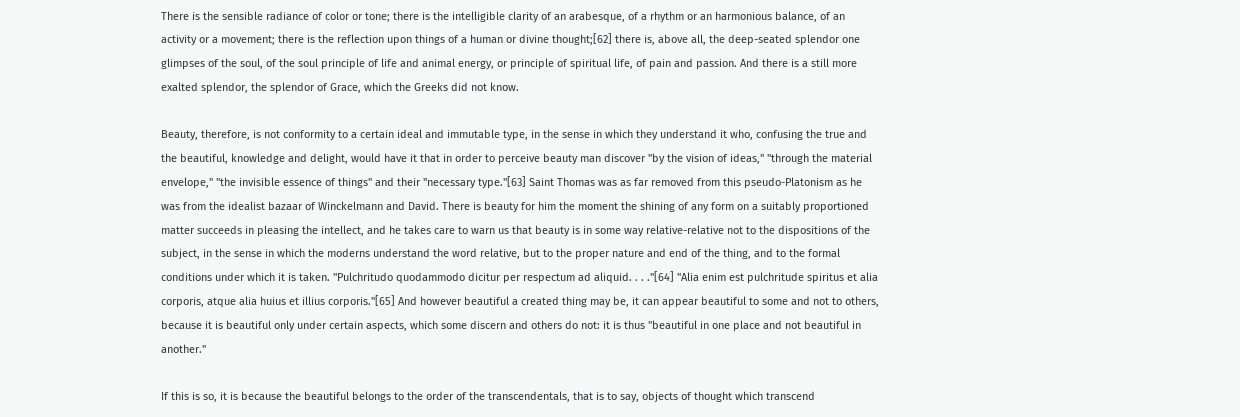There is the sensible radiance of color or tone; there is the intelligible clarity of an arabesque, of a rhythm or an harmonious balance, of an activity or a movement; there is the reflection upon things of a human or divine thought;[62] there is, above all, the deep-seated splendor one glimpses of the soul, of the soul principle of life and animal energy, or principle of spiritual life, of pain and passion. And there is a still more exalted splendor, the splendor of Grace, which the Greeks did not know.

Beauty, therefore, is not conformity to a certain ideal and immutable type, in the sense in which they understand it who, confusing the true and the beautiful, knowledge and delight, would have it that in order to perceive beauty man discover "by the vision of ideas," "through the material envelope," "the invisible essence of things" and their "necessary type."[63] Saint Thomas was as far removed from this pseudo-Platonism as he was from the idealist bazaar of Winckelmann and David. There is beauty for him the moment the shining of any form on a suitably proportioned matter succeeds in pleasing the intellect, and he takes care to warn us that beauty is in some way relative-relative not to the dispositions of the subject, in the sense in which the moderns understand the word relative, but to the proper nature and end of the thing, and to the formal conditions under which it is taken. "Pulchritudo quodammodo dicitur per respectum ad aliquid. . . ."[64] "Alia enim est pulchritude spiritus et alia corporis, atque alia huius et illius corporis."[65] And however beautiful a created thing may be, it can appear beautiful to some and not to others, because it is beautiful only under certain aspects, which some discern and others do not: it is thus "beautiful in one place and not beautiful in another."

If this is so, it is because the beautiful belongs to the order of the transcendentals, that is to say, objects of thought which transcend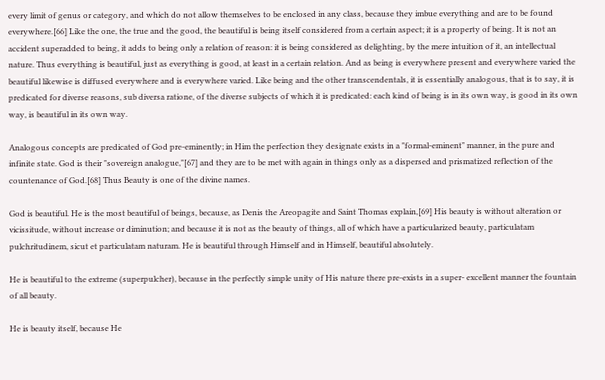every limit of genus or category, and which do not allow themselves to be enclosed in any class, because they imbue everything and are to be found everywhere.[66] Like the one, the true and the good, the beautiful is being itself considered from a certain aspect; it is a property of being. It is not an accident superadded to being, it adds to being only a relation of reason: it is being considered as delighting, by the mere intuition of it, an intellectual nature. Thus everything is beautiful, just as everything is good, at least in a certain relation. And as being is everywhere present and everywhere varied the beautiful likewise is diffused everywhere and is everywhere varied. Like being and the other transcendentals, it is essentially analogous, that is to say, it is predicated for diverse reasons, sub diversa ratione, of the diverse subjects of which it is predicated: each kind of being is in its own way, is good in its own way, is beautiful in its own way.

Analogous concepts are predicated of God pre-eminently; in Him the perfection they designate exists in a "formal-eminent" manner, in the pure and infinite state. God is their "sovereign analogue,"[67] and they are to be met with again in things only as a dispersed and prismatized reflection of the countenance of God.[68] Thus Beauty is one of the divine names.

God is beautiful. He is the most beautiful of beings, because, as Denis the Areopagite and Saint Thomas explain,[69] His beauty is without alteration or vicissitude, without increase or diminution; and because it is not as the beauty of things, all of which have a particularized beauty, particulatam pulchritudinem, sicut et particulatam naturam. He is beautiful through Himself and in Himself, beautiful absolutely.

He is beautiful to the extreme (superpulcher), because in the perfectly simple unity of His nature there pre-exists in a super- excellent manner the fountain of all beauty.

He is beauty itself, because He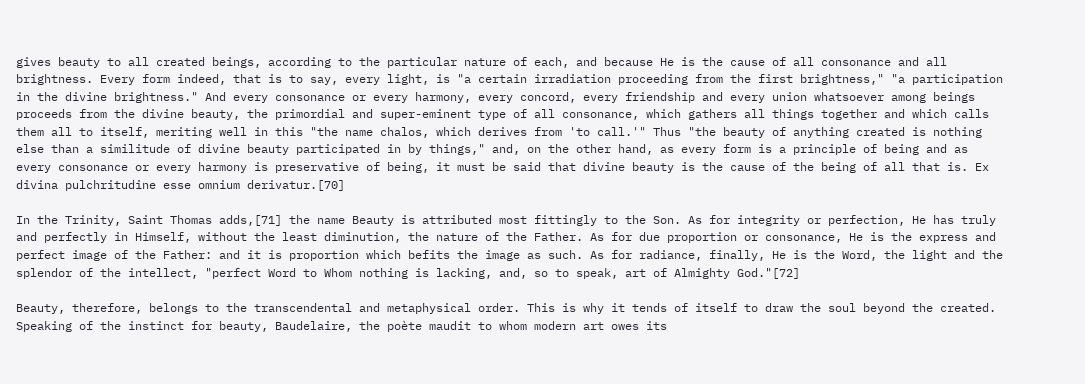gives beauty to all created beings, according to the particular nature of each, and because He is the cause of all consonance and all brightness. Every form indeed, that is to say, every light, is "a certain irradiation proceeding from the first brightness," "a participation in the divine brightness." And every consonance or every harmony, every concord, every friendship and every union whatsoever among beings proceeds from the divine beauty, the primordial and super-eminent type of all consonance, which gathers all things together and which calls them all to itself, meriting well in this "the name chalos, which derives from 'to call.'" Thus "the beauty of anything created is nothing else than a similitude of divine beauty participated in by things," and, on the other hand, as every form is a principle of being and as every consonance or every harmony is preservative of being, it must be said that divine beauty is the cause of the being of all that is. Ex divina pulchritudine esse omnium derivatur.[70]

In the Trinity, Saint Thomas adds,[71] the name Beauty is attributed most fittingly to the Son. As for integrity or perfection, He has truly and perfectly in Himself, without the least diminution, the nature of the Father. As for due proportion or consonance, He is the express and perfect image of the Father: and it is proportion which befits the image as such. As for radiance, finally, He is the Word, the light and the splendor of the intellect, "perfect Word to Whom nothing is lacking, and, so to speak, art of Almighty God."[72]

Beauty, therefore, belongs to the transcendental and metaphysical order. This is why it tends of itself to draw the soul beyond the created. Speaking of the instinct for beauty, Baudelaire, the poète maudit to whom modern art owes its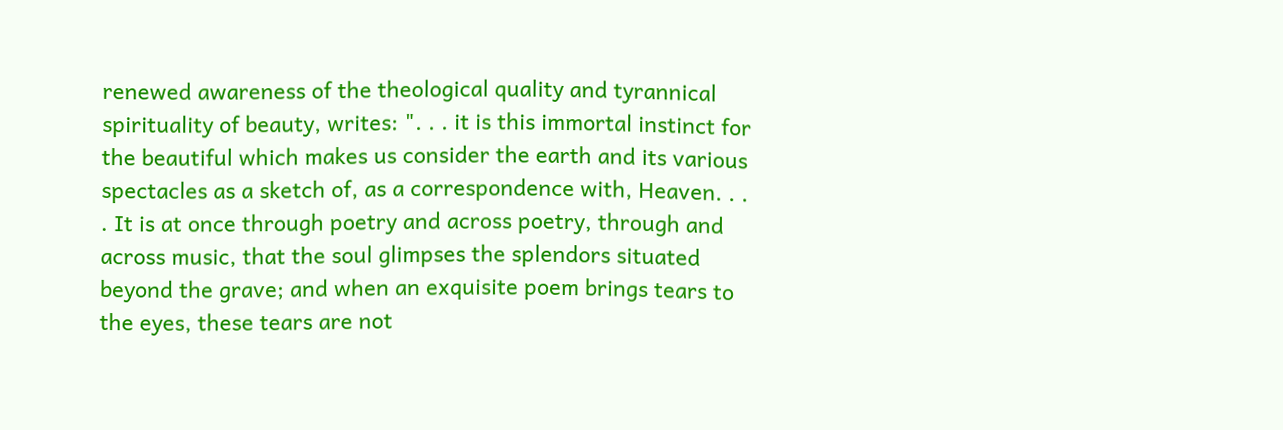renewed awareness of the theological quality and tyrannical spirituality of beauty, writes: ". . . it is this immortal instinct for the beautiful which makes us consider the earth and its various spectacles as a sketch of, as a correspondence with, Heaven. . . . It is at once through poetry and across poetry, through and across music, that the soul glimpses the splendors situated beyond the grave; and when an exquisite poem brings tears to the eyes, these tears are not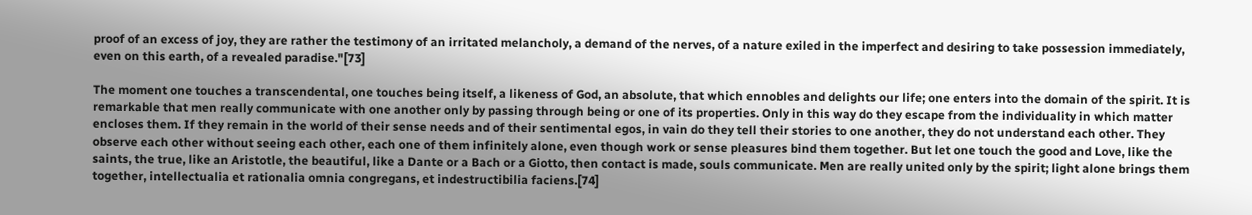proof of an excess of joy, they are rather the testimony of an irritated melancholy, a demand of the nerves, of a nature exiled in the imperfect and desiring to take possession immediately, even on this earth, of a revealed paradise."[73]

The moment one touches a transcendental, one touches being itself, a likeness of God, an absolute, that which ennobles and delights our life; one enters into the domain of the spirit. It is remarkable that men really communicate with one another only by passing through being or one of its properties. Only in this way do they escape from the individuality in which matter encloses them. If they remain in the world of their sense needs and of their sentimental egos, in vain do they tell their stories to one another, they do not understand each other. They observe each other without seeing each other, each one of them infinitely alone, even though work or sense pleasures bind them together. But let one touch the good and Love, like the saints, the true, like an Aristotle, the beautiful, like a Dante or a Bach or a Giotto, then contact is made, souls communicate. Men are really united only by the spirit; light alone brings them together, intellectualia et rationalia omnia congregans, et indestructibilia faciens.[74]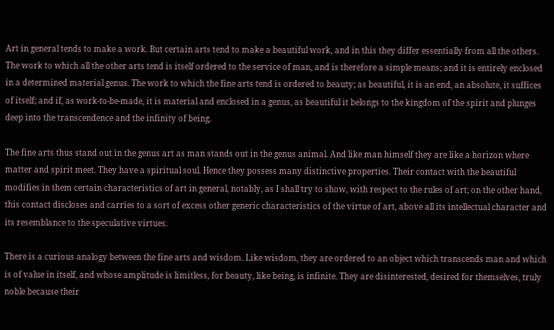Art in general tends to make a work. But certain arts tend to make a beautiful work, and in this they differ essentially from all the others. The work to which all the other arts tend is itself ordered to the service of man, and is therefore a simple means; and it is entirely enclosed in a determined material genus. The work to which the fine arts tend is ordered to beauty; as beautiful, it is an end, an absolute, it suffices of itself; and if, as work-to-be-made, it is material and enclosed in a genus, as beautiful it belongs to the kingdom of the spirit and plunges deep into the transcendence and the infinity of being.

The fine arts thus stand out in the genus art as man stands out in the genus animal. And like man himself they are like a horizon where matter and spirit meet. They have a spiritual soul. Hence they possess many distinctive properties. Their contact with the beautiful modifies in them certain characteristics of art in general, notably, as I shall try to show, with respect to the rules of art; on the other hand, this contact discloses and carries to a sort of excess other generic characteristics of the virtue of art, above all its intellectual character and its resemblance to the speculative virtues.

There is a curious analogy between the fine arts and wisdom. Like wisdom, they are ordered to an object which transcends man and which is of value in itself, and whose amplitude is limitless, for beauty, like being, is infinite. They are disinterested, desired for themselves, truly noble because their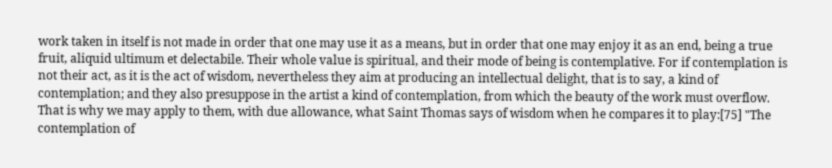work taken in itself is not made in order that one may use it as a means, but in order that one may enjoy it as an end, being a true fruit, aliquid ultimum et delectabile. Their whole value is spiritual, and their mode of being is contemplative. For if contemplation is not their act, as it is the act of wisdom, nevertheless they aim at producing an intellectual delight, that is to say, a kind of contemplation; and they also presuppose in the artist a kind of contemplation, from which the beauty of the work must overflow. That is why we may apply to them, with due allowance, what Saint Thomas says of wisdom when he compares it to play:[75] "The contemplation of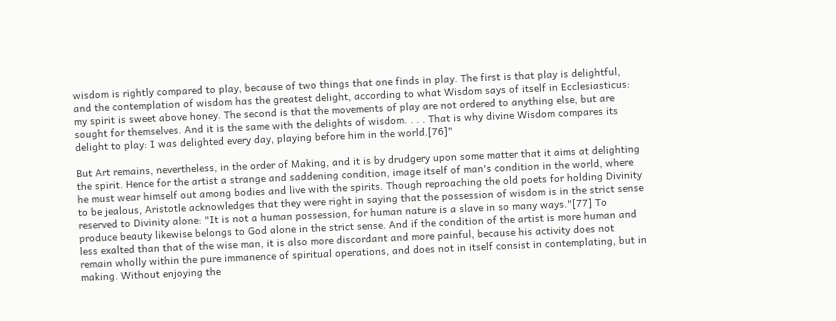wisdom is rightly compared to play, because of two things that one finds in play. The first is that play is delightful, and the contemplation of wisdom has the greatest delight, according to what Wisdom says of itself in Ecclesiasticus: my spirit is sweet above honey. The second is that the movements of play are not ordered to anything else, but are sought for themselves. And it is the same with the delights of wisdom. . . . That is why divine Wisdom compares its delight to play: I was delighted every day, playing before him in the world.[76]"

But Art remains, nevertheless, in the order of Making, and it is by drudgery upon some matter that it aims at delighting the spirit. Hence for the artist a strange and saddening condition, image itself of man's condition in the world, where he must wear himself out among bodies and live with the spirits. Though reproaching the old poets for holding Divinity to be jealous, Aristotle acknowledges that they were right in saying that the possession of wisdom is in the strict sense reserved to Divinity alone: "It is not a human possession, for human nature is a slave in so many ways."[77] To produce beauty likewise belongs to God alone in the strict sense. And if the condition of the artist is more human and less exalted than that of the wise man, it is also more discordant and more painful, because his activity does not remain wholly within the pure immanence of spiritual operations, and does not in itself consist in contemplating, but in making. Without enjoying the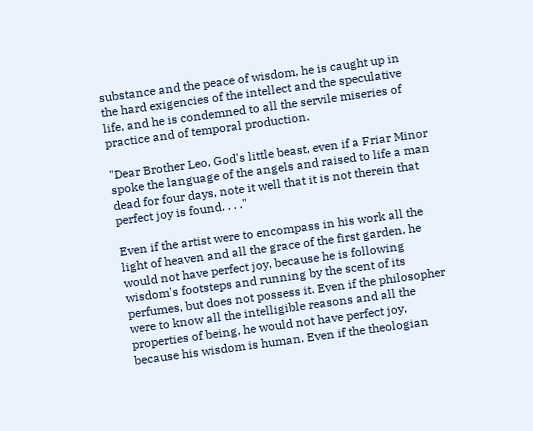substance and the peace of wisdom, he is caught up in the hard exigencies of the intellect and the speculative life, and he is condemned to all the servile miseries of practice and of temporal production.

"Dear Brother Leo, God's little beast, even if a Friar Minor spoke the language of the angels and raised to life a man dead for four days, note it well that it is not therein that perfect joy is found. . . ."

Even if the artist were to encompass in his work all the light of heaven and all the grace of the first garden, he would not have perfect joy, because he is following wisdom's footsteps and running by the scent of its perfumes, but does not possess it. Even if the philosopher were to know all the intelligible reasons and all the properties of being, he would not have perfect joy, because his wisdom is human. Even if the theologian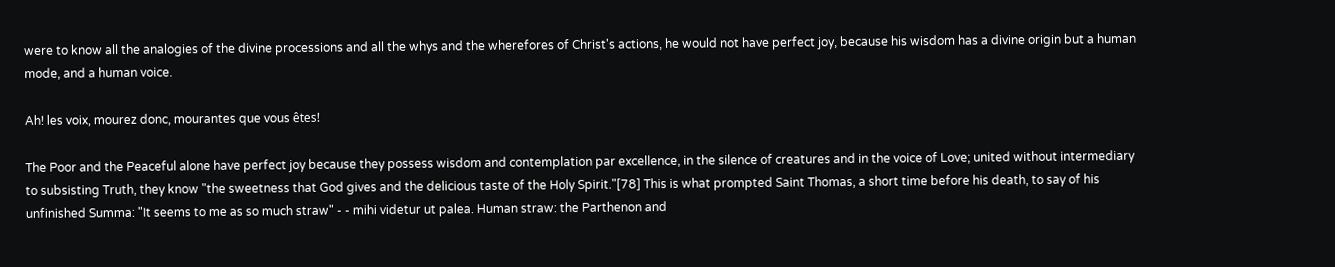were to know all the analogies of the divine processions and all the whys and the wherefores of Christ's actions, he would not have perfect joy, because his wisdom has a divine origin but a human mode, and a human voice.

Ah! les voix, mourez donc, mourantes que vous êtes!

The Poor and the Peaceful alone have perfect joy because they possess wisdom and contemplation par excellence, in the silence of creatures and in the voice of Love; united without intermediary to subsisting Truth, they know "the sweetness that God gives and the delicious taste of the Holy Spirit."[78] This is what prompted Saint Thomas, a short time before his death, to say of his unfinished Summa: "It seems to me as so much straw" - - mihi videtur ut palea. Human straw: the Parthenon and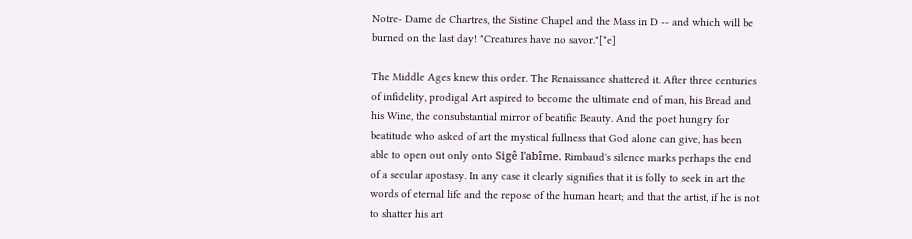Notre- Dame de Chartres, the Sistine Chapel and the Mass in D -- and which will be burned on the last day! "Creatures have no savor."[*e]

The Middle Ages knew this order. The Renaissance shattered it. After three centuries of infidelity, prodigal Art aspired to become the ultimate end of man, his Bread and his Wine, the consubstantial mirror of beatific Beauty. And the poet hungry for beatitude who asked of art the mystical fullness that God alone can give, has been able to open out only onto Sigê l'abîme. Rimbaud's silence marks perhaps the end of a secular apostasy. In any case it clearly signifies that it is folly to seek in art the words of eternal life and the repose of the human heart; and that the artist, if he is not to shatter his art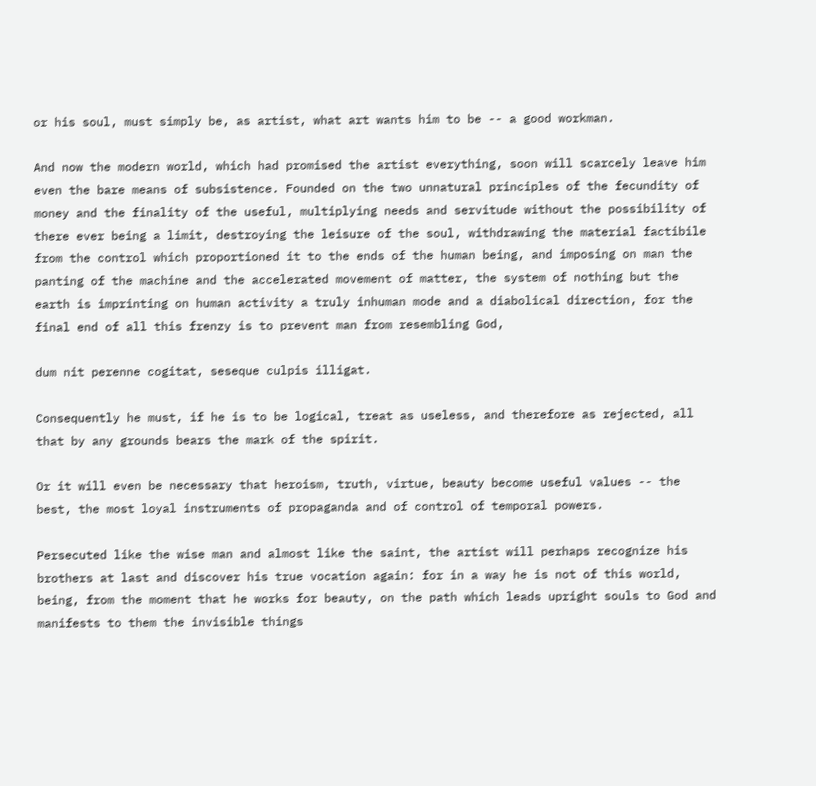or his soul, must simply be, as artist, what art wants him to be -- a good workman.

And now the modern world, which had promised the artist everything, soon will scarcely leave him even the bare means of subsistence. Founded on the two unnatural principles of the fecundity of money and the finality of the useful, multiplying needs and servitude without the possibility of there ever being a limit, destroying the leisure of the soul, withdrawing the material factibile from the control which proportioned it to the ends of the human being, and imposing on man the panting of the machine and the accelerated movement of matter, the system of nothing but the earth is imprinting on human activity a truly inhuman mode and a diabolical direction, for the final end of all this frenzy is to prevent man from resembling God,

dum nit perenne cogitat, seseque culpis illigat.

Consequently he must, if he is to be logical, treat as useless, and therefore as rejected, all that by any grounds bears the mark of the spirit.

Or it will even be necessary that heroism, truth, virtue, beauty become useful values -- the best, the most loyal instruments of propaganda and of control of temporal powers.

Persecuted like the wise man and almost like the saint, the artist will perhaps recognize his brothers at last and discover his true vocation again: for in a way he is not of this world, being, from the moment that he works for beauty, on the path which leads upright souls to God and manifests to them the invisible things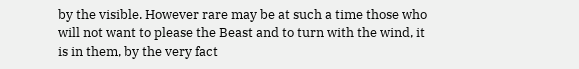by the visible. However rare may be at such a time those who will not want to please the Beast and to turn with the wind, it is in them, by the very fact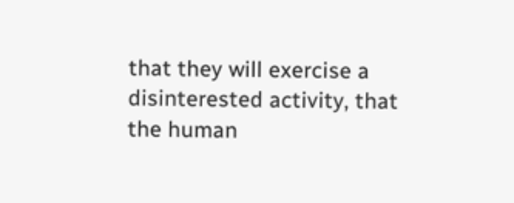that they will exercise a disinterested activity, that the human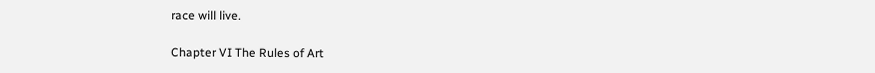race will live.

Chapter VI The Rules of Art